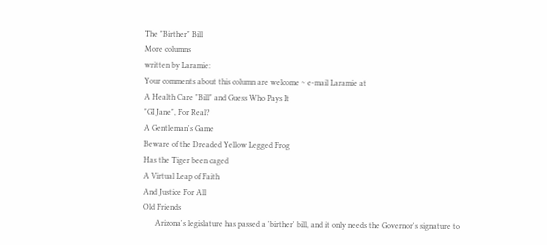The "Birther" Bill
More columns
written by Laramie:
Your comments about this column are welcome ~ e-mail Laramie at
A Health Care "Bill" and Guess Who Pays It
"GI Jane", For Real?
A Gentleman's Game
Beware of the Dreaded Yellow Legged Frog
Has the Tiger been caged
A Virtual Leap of Faith
And Justice For All
Old Friends
      Arizona's legislature has passed a 'birther' bill, and it only needs the Governor's signature to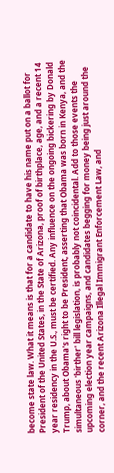become state law. What it means is that for a candidate to have his name put on a ballot for President of the United States, in the State of Arizona, proof of birthplace, age, and a recent 14 year residency in the U.S., must be certified. Any influence on the ongoing bickering by Donald Trump, about Obama's right to be President, asserting that Obama was born in Kenya, and the simultaneous 'birther' bill legislation, is probably not coincidental. Add to those events the upcoming election year campaigns, and candidates begging for money being just around the corner, and the recent Arizona Illegal Immigrant Enforcement Law, and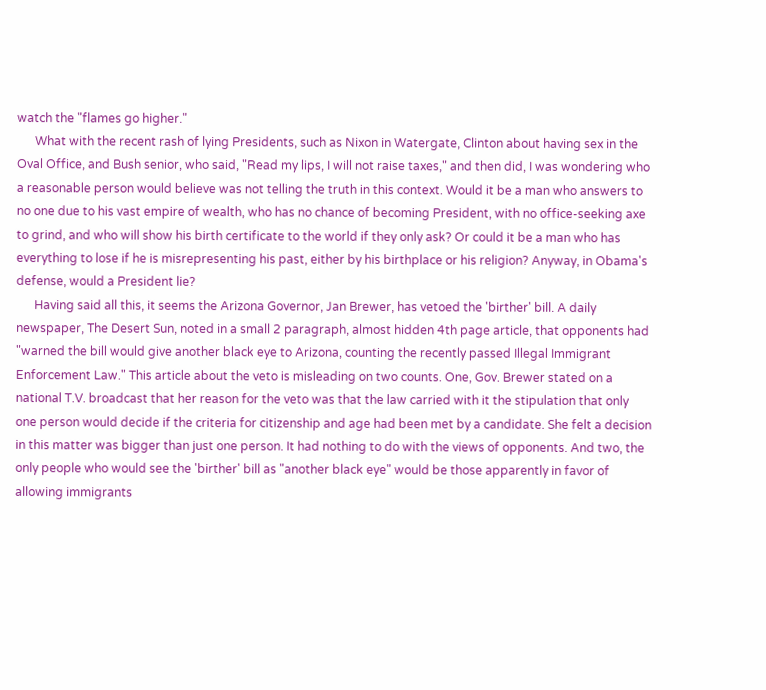watch the "flames go higher."
      What with the recent rash of lying Presidents, such as Nixon in Watergate, Clinton about having sex in the Oval Office, and Bush senior, who said, "Read my lips, I will not raise taxes," and then did, I was wondering who a reasonable person would believe was not telling the truth in this context. Would it be a man who answers to no one due to his vast empire of wealth, who has no chance of becoming President, with no office-seeking axe to grind, and who will show his birth certificate to the world if they only ask? Or could it be a man who has everything to lose if he is misrepresenting his past, either by his birthplace or his religion? Anyway, in Obama's defense, would a President lie?
      Having said all this, it seems the Arizona Governor, Jan Brewer, has vetoed the 'birther' bill. A daily newspaper, The Desert Sun, noted in a small 2 paragraph, almost hidden 4th page article, that opponents had "warned the bill would give another black eye to Arizona, counting the recently passed Illegal Immigrant Enforcement Law." This article about the veto is misleading on two counts. One, Gov. Brewer stated on a national T.V. broadcast that her reason for the veto was that the law carried with it the stipulation that only one person would decide if the criteria for citizenship and age had been met by a candidate. She felt a decision in this matter was bigger than just one person. It had nothing to do with the views of opponents. And two, the only people who would see the 'birther' bill as "another black eye" would be those apparently in favor of allowing immigrants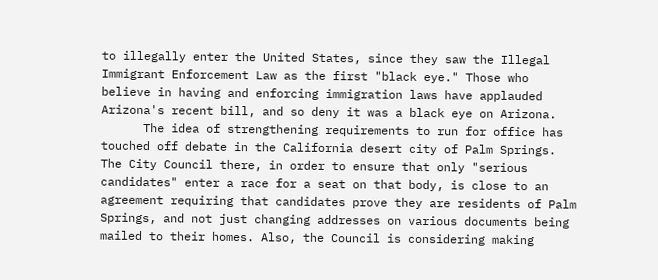to illegally enter the United States, since they saw the Illegal Immigrant Enforcement Law as the first "black eye." Those who believe in having and enforcing immigration laws have applauded Arizona's recent bill, and so deny it was a black eye on Arizona.
      The idea of strengthening requirements to run for office has touched off debate in the California desert city of Palm Springs. The City Council there, in order to ensure that only "serious candidates" enter a race for a seat on that body, is close to an agreement requiring that candidates prove they are residents of Palm Springs, and not just changing addresses on various documents being mailed to their homes. Also, the Council is considering making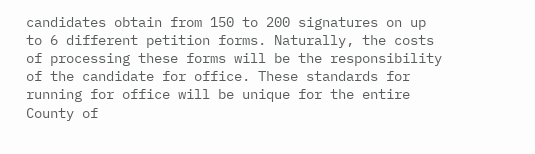candidates obtain from 150 to 200 signatures on up to 6 different petition forms. Naturally, the costs of processing these forms will be the responsibility of the candidate for office. These standards for running for office will be unique for the entire County of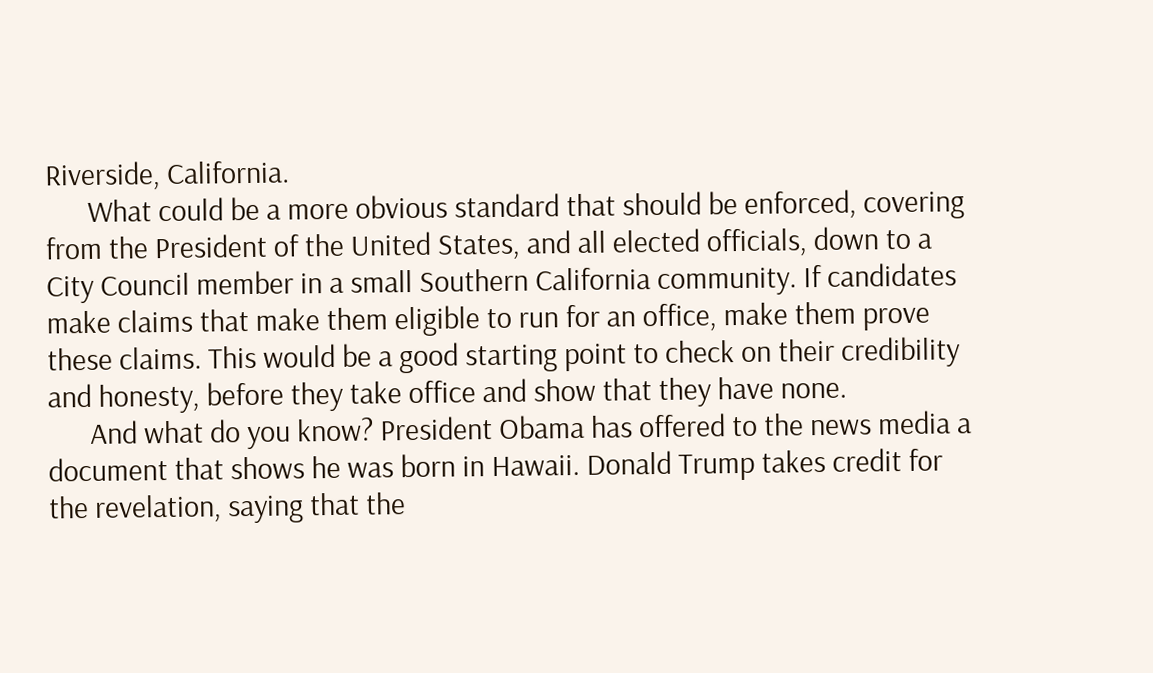Riverside, California.
      What could be a more obvious standard that should be enforced, covering from the President of the United States, and all elected officials, down to a City Council member in a small Southern California community. If candidates make claims that make them eligible to run for an office, make them prove these claims. This would be a good starting point to check on their credibility and honesty, before they take office and show that they have none.
      And what do you know? President Obama has offered to the news media a document that shows he was born in Hawaii. Donald Trump takes credit for the revelation, saying that the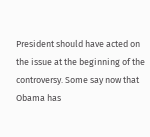President should have acted on the issue at the beginning of the controversy. Some say now that Obama has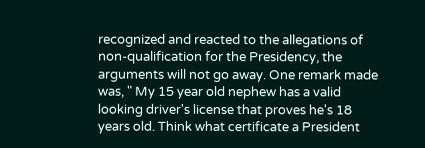recognized and reacted to the allegations of non-qualification for the Presidency, the arguments will not go away. One remark made was, " My 15 year old nephew has a valid looking driver's license that proves he's 18 years old. Think what certificate a President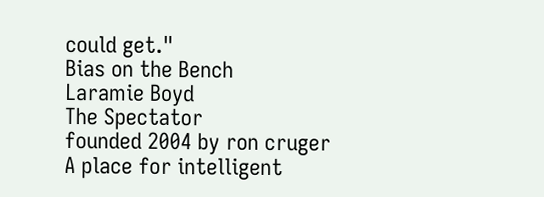could get."
Bias on the Bench
Laramie Boyd
The Spectator
founded 2004 by ron cruger
A place for intelligent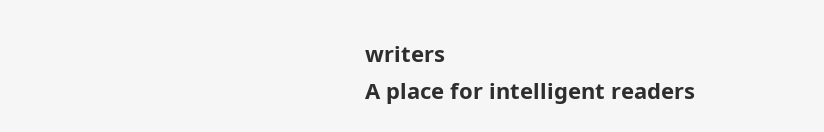writers
A place for intelligent readers